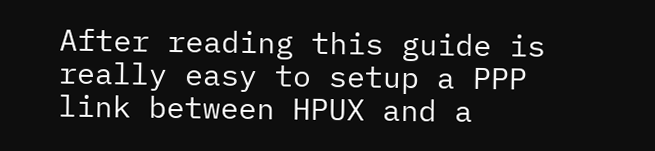After reading this guide is really easy to setup a PPP link between HPUX and a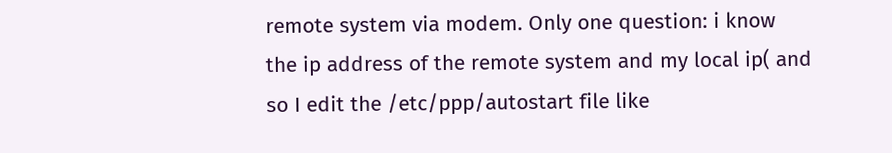remote system via modem. Only one question: i know the ip address of the remote system and my local ip( and so I edit the /etc/ppp/autostart file like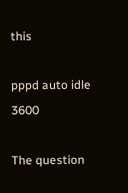this

pppd auto idle 3600

The question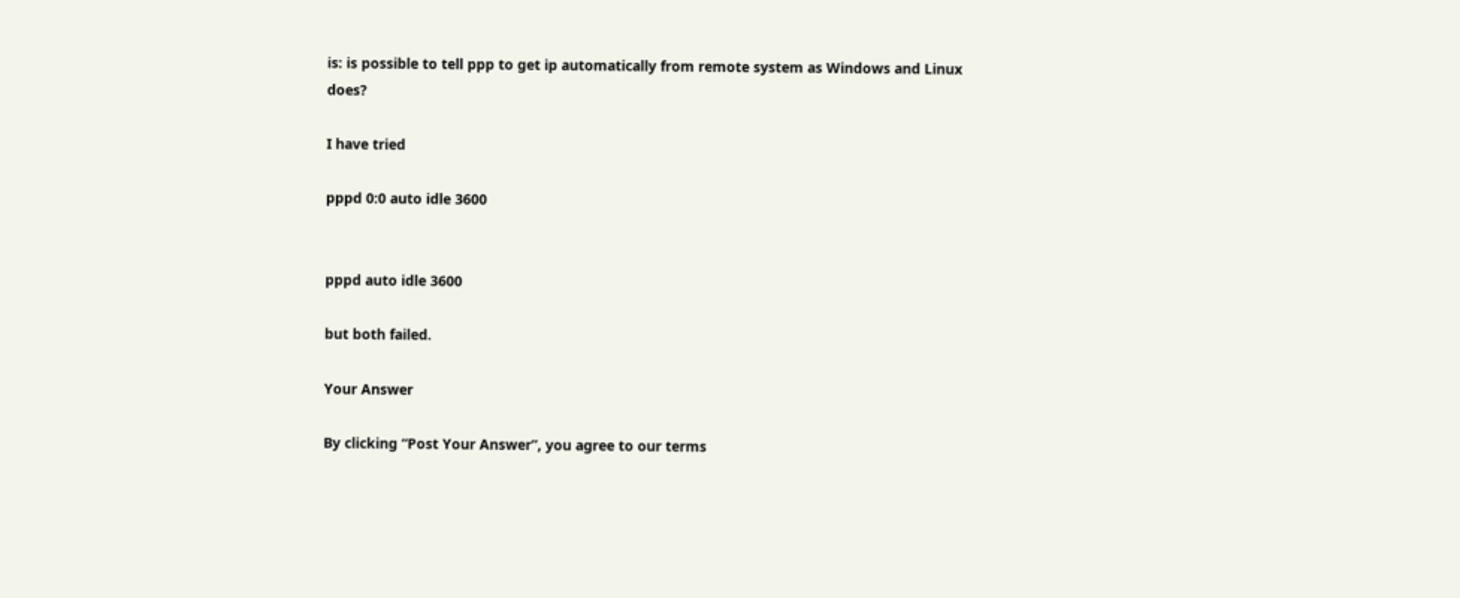is: is possible to tell ppp to get ip automatically from remote system as Windows and Linux does?

I have tried

pppd 0:0 auto idle 3600


pppd auto idle 3600

but both failed.

Your Answer

By clicking “Post Your Answer”, you agree to our terms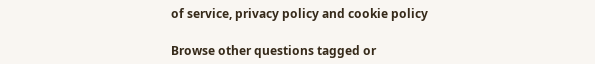of service, privacy policy and cookie policy

Browse other questions tagged or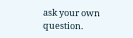ask your own question.